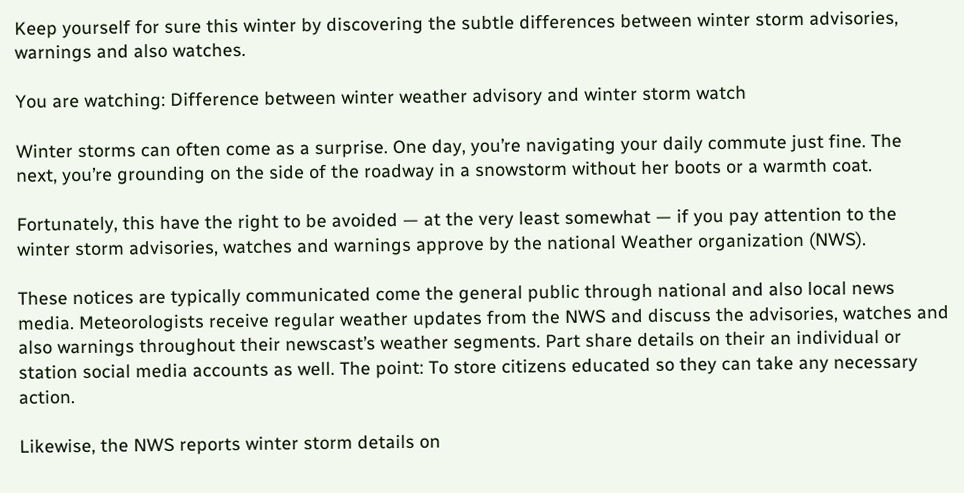Keep yourself for sure this winter by discovering the subtle differences between winter storm advisories, warnings and also watches.

You are watching: Difference between winter weather advisory and winter storm watch

Winter storms can often come as a surprise. One day, you’re navigating your daily commute just fine. The next, you’re grounding on the side of the roadway in a snowstorm without her boots or a warmth coat.

Fortunately, this have the right to be avoided — at the very least somewhat — if you pay attention to the winter storm advisories, watches and warnings approve by the national Weather organization (NWS).

These notices are typically communicated come the general public through national and also local news media. Meteorologists receive regular weather updates from the NWS and discuss the advisories, watches and also warnings throughout their newscast’s weather segments. Part share details on their an individual or station social media accounts as well. The point: To store citizens educated so they can take any necessary action.

Likewise, the NWS reports winter storm details on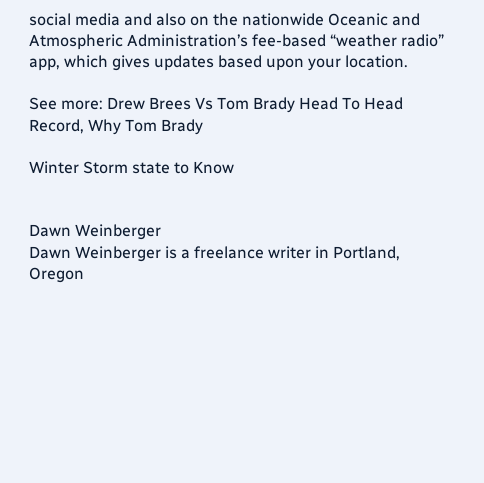social media and also on the nationwide Oceanic and Atmospheric Administration’s fee-based “weather radio” app, which gives updates based upon your location.

See more: Drew Brees Vs Tom Brady Head To Head Record, Why Tom Brady

Winter Storm state to Know


Dawn Weinberger
Dawn Weinberger is a freelance writer in Portland, Oregon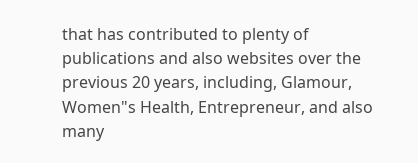that has contributed to plenty of publications and also websites over the previous 20 years, including, Glamour, Women"s Health, Entrepreneur, and also many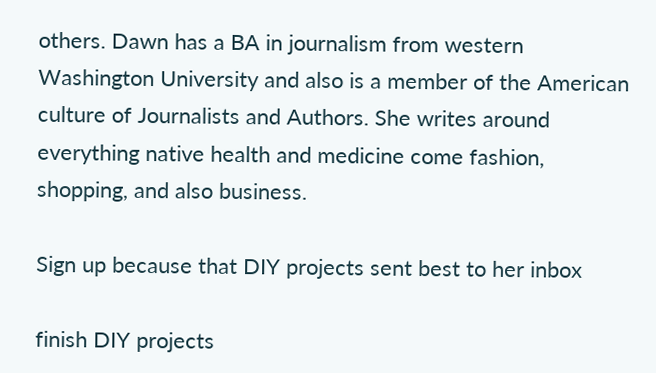others. Dawn has a BA in journalism from western Washington University and also is a member of the American culture of Journalists and Authors. She writes around everything native health and medicine come fashion, shopping, and also business.

Sign up because that DIY projects sent best to her inbox

finish DIY projects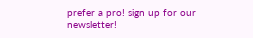prefer a pro! sign up for our newsletter!